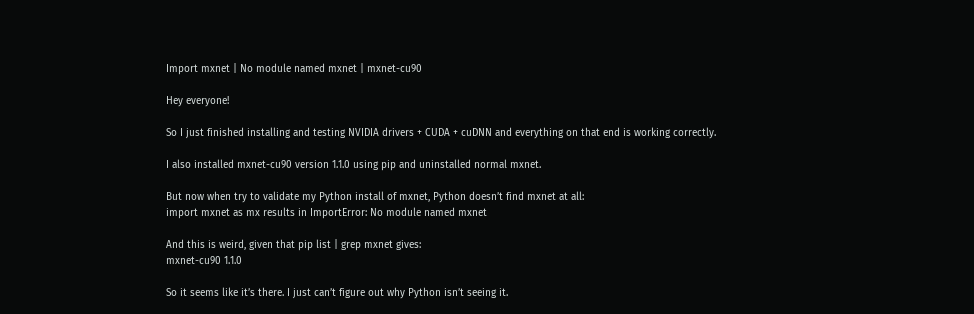Import mxnet | No module named mxnet | mxnet-cu90

Hey everyone!

So I just finished installing and testing NVIDIA drivers + CUDA + cuDNN and everything on that end is working correctly.

I also installed mxnet-cu90 version 1.1.0 using pip and uninstalled normal mxnet.

But now when try to validate my Python install of mxnet, Python doesn’t find mxnet at all:
import mxnet as mx results in ImportError: No module named mxnet

And this is weird, given that pip list | grep mxnet gives:
mxnet-cu90 1.1.0

So it seems like it’s there. I just can’t figure out why Python isn’t seeing it.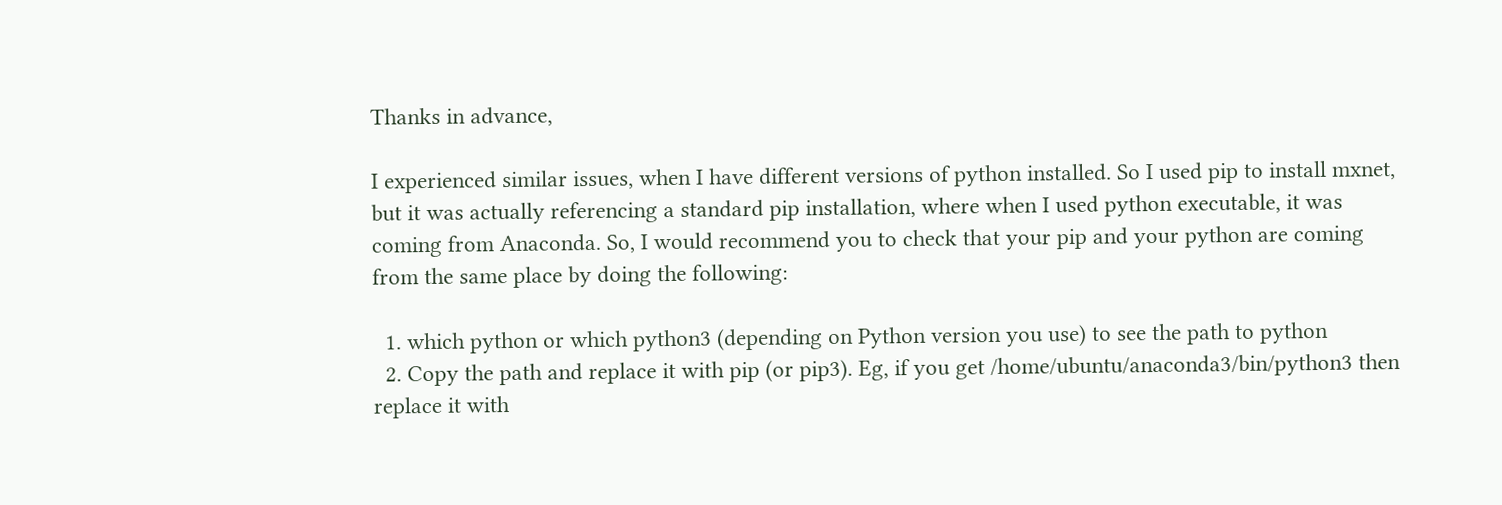Thanks in advance,

I experienced similar issues, when I have different versions of python installed. So I used pip to install mxnet, but it was actually referencing a standard pip installation, where when I used python executable, it was coming from Anaconda. So, I would recommend you to check that your pip and your python are coming from the same place by doing the following:

  1. which python or which python3 (depending on Python version you use) to see the path to python
  2. Copy the path and replace it with pip (or pip3). Eg, if you get /home/ubuntu/anaconda3/bin/python3 then replace it with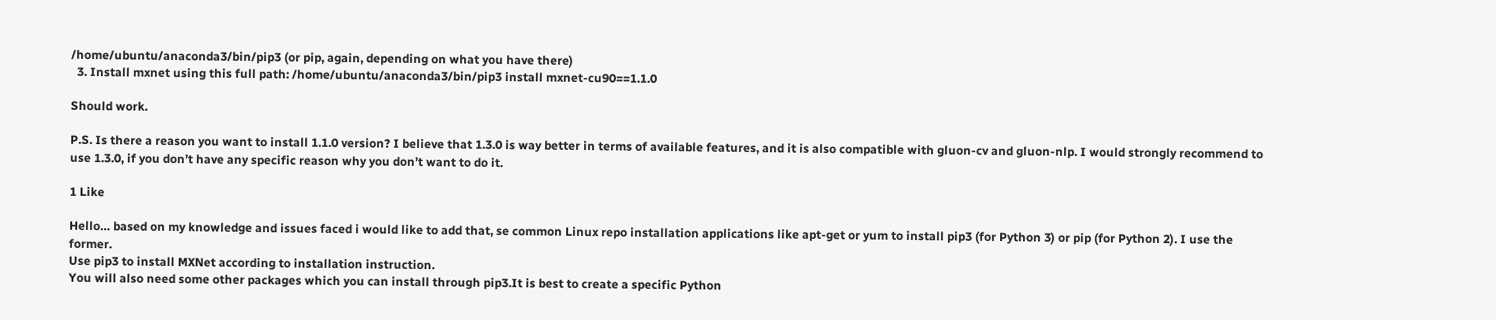/home/ubuntu/anaconda3/bin/pip3 (or pip, again, depending on what you have there)
  3. Install mxnet using this full path: /home/ubuntu/anaconda3/bin/pip3 install mxnet-cu90==1.1.0

Should work.

P.S. Is there a reason you want to install 1.1.0 version? I believe that 1.3.0 is way better in terms of available features, and it is also compatible with gluon-cv and gluon-nlp. I would strongly recommend to use 1.3.0, if you don’t have any specific reason why you don’t want to do it.

1 Like

Hello… based on my knowledge and issues faced i would like to add that, se common Linux repo installation applications like apt-get or yum to install pip3 (for Python 3) or pip (for Python 2). I use the former.
Use pip3 to install MXNet according to installation instruction.
You will also need some other packages which you can install through pip3.It is best to create a specific Python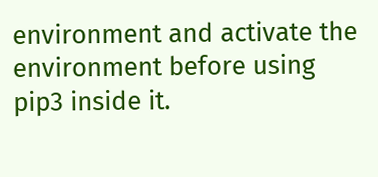environment and activate the environment before using pip3 inside it.